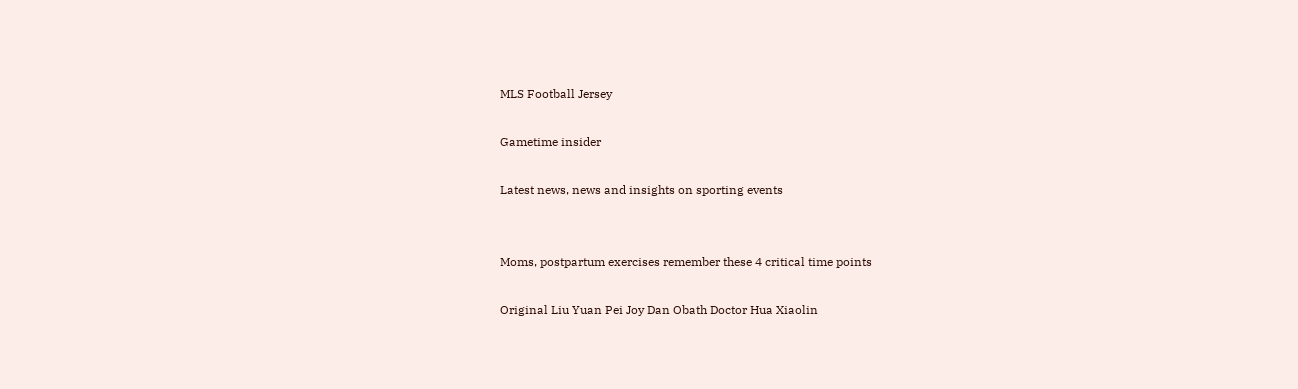MLS Football Jersey

Gametime insider

Latest news, news and insights on sporting events


Moms, postpartum exercises remember these 4 critical time points

Original Liu Yuan Pei Joy Dan Obath Doctor Hua Xiaolin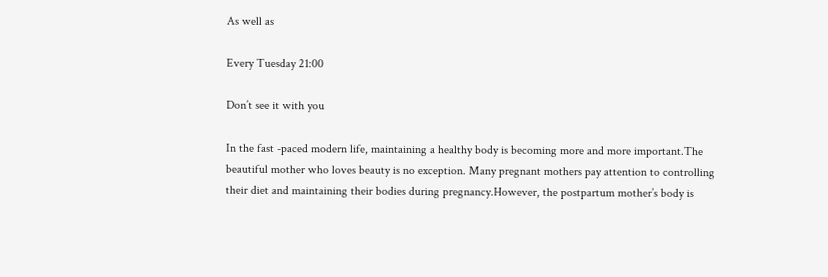As well as

Every Tuesday 21:00

Don’t see it with you

In the fast -paced modern life, maintaining a healthy body is becoming more and more important.The beautiful mother who loves beauty is no exception. Many pregnant mothers pay attention to controlling their diet and maintaining their bodies during pregnancy.However, the postpartum mother’s body is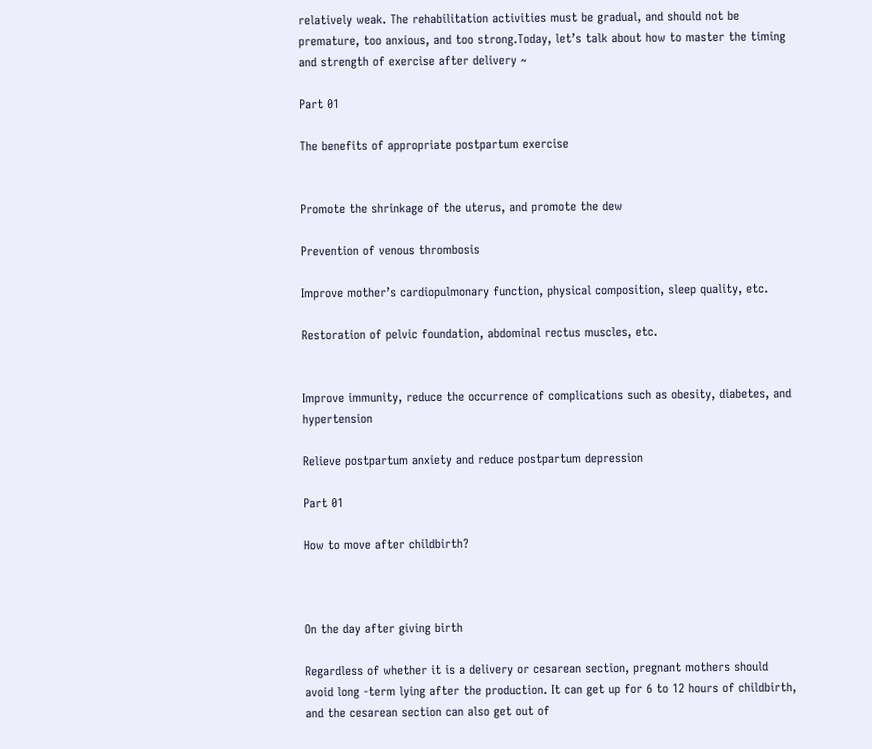relatively weak. The rehabilitation activities must be gradual, and should not be premature, too anxious, and too strong.Today, let’s talk about how to master the timing and strength of exercise after delivery ~

Part 01

The benefits of appropriate postpartum exercise


Promote the shrinkage of the uterus, and promote the dew

Prevention of venous thrombosis

Improve mother’s cardiopulmonary function, physical composition, sleep quality, etc.

Restoration of pelvic foundation, abdominal rectus muscles, etc.


Improve immunity, reduce the occurrence of complications such as obesity, diabetes, and hypertension

Relieve postpartum anxiety and reduce postpartum depression

Part 01

How to move after childbirth?



On the day after giving birth

Regardless of whether it is a delivery or cesarean section, pregnant mothers should avoid long -term lying after the production. It can get up for 6 to 12 hours of childbirth, and the cesarean section can also get out of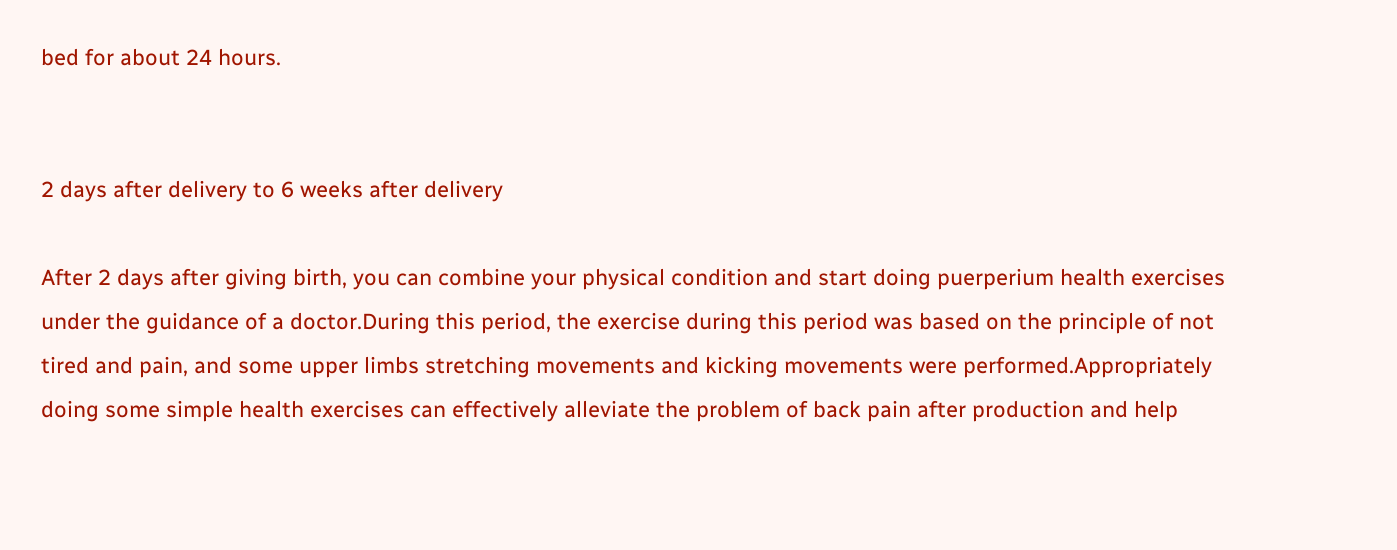bed for about 24 hours.


2 days after delivery to 6 weeks after delivery

After 2 days after giving birth, you can combine your physical condition and start doing puerperium health exercises under the guidance of a doctor.During this period, the exercise during this period was based on the principle of not tired and pain, and some upper limbs stretching movements and kicking movements were performed.Appropriately doing some simple health exercises can effectively alleviate the problem of back pain after production and help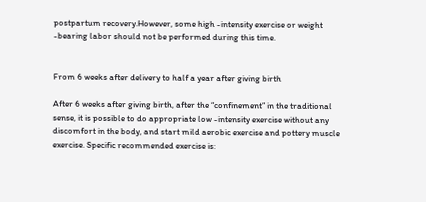postpartum recovery.However, some high -intensity exercise or weight -bearing labor should not be performed during this time.


From 6 weeks after delivery to half a year after giving birth

After 6 weeks after giving birth, after the “confinement” in the traditional sense, it is possible to do appropriate low -intensity exercise without any discomfort in the body, and start mild aerobic exercise and pottery muscle exercise. Specific recommended exercise is: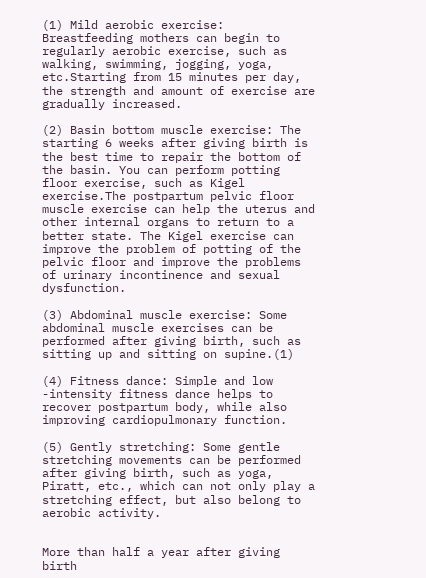(1) Mild aerobic exercise: Breastfeeding mothers can begin to regularly aerobic exercise, such as walking, swimming, jogging, yoga, etc.Starting from 15 minutes per day, the strength and amount of exercise are gradually increased.

(2) Basin bottom muscle exercise: The starting 6 weeks after giving birth is the best time to repair the bottom of the basin. You can perform potting floor exercise, such as Kigel exercise.The postpartum pelvic floor muscle exercise can help the uterus and other internal organs to return to a better state. The Kigel exercise can improve the problem of potting of the pelvic floor and improve the problems of urinary incontinence and sexual dysfunction.

(3) Abdominal muscle exercise: Some abdominal muscle exercises can be performed after giving birth, such as sitting up and sitting on supine.(1)

(4) Fitness dance: Simple and low -intensity fitness dance helps to recover postpartum body, while also improving cardiopulmonary function.

(5) Gently stretching: Some gentle stretching movements can be performed after giving birth, such as yoga, Piratt, etc., which can not only play a stretching effect, but also belong to aerobic activity.


More than half a year after giving birth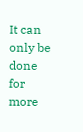It can only be done for more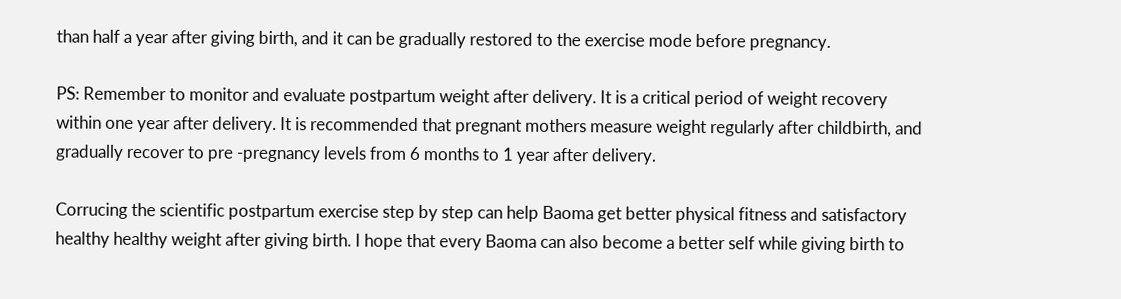than half a year after giving birth, and it can be gradually restored to the exercise mode before pregnancy.

PS: Remember to monitor and evaluate postpartum weight after delivery. It is a critical period of weight recovery within one year after delivery. It is recommended that pregnant mothers measure weight regularly after childbirth, and gradually recover to pre -pregnancy levels from 6 months to 1 year after delivery.

Corrucing the scientific postpartum exercise step by step can help Baoma get better physical fitness and satisfactory healthy healthy weight after giving birth. I hope that every Baoma can also become a better self while giving birth to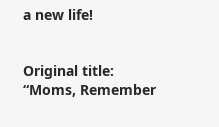a new life!


Original title: “Moms, Remember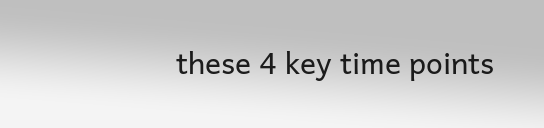these 4 key time points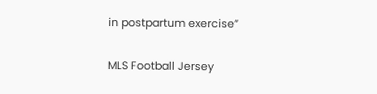in postpartum exercise”

MLS Football Jersey